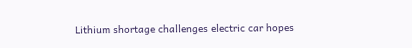Lithium shortage challenges electric car hopes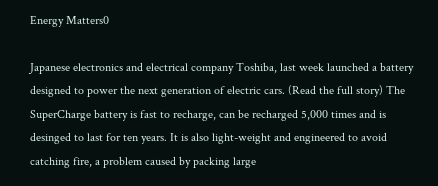Energy Matters0

Japanese electronics and electrical company Toshiba, last week launched a battery designed to power the next generation of electric cars. (Read the full story) The SuperCharge battery is fast to recharge, can be recharged 5,000 times and is desinged to last for ten years. It is also light-weight and engineered to avoid catching fire, a problem caused by packing large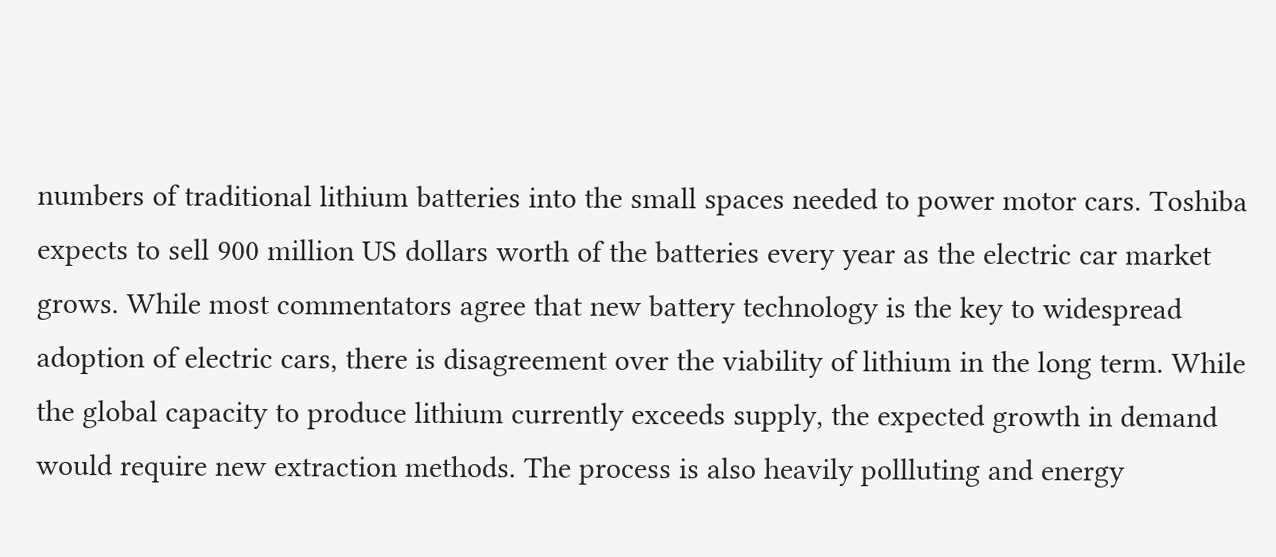numbers of traditional lithium batteries into the small spaces needed to power motor cars. Toshiba expects to sell 900 million US dollars worth of the batteries every year as the electric car market grows. While most commentators agree that new battery technology is the key to widespread adoption of electric cars, there is disagreement over the viability of lithium in the long term. While the global capacity to produce lithium currently exceeds supply, the expected growth in demand would require new extraction methods. The process is also heavily pollluting and energy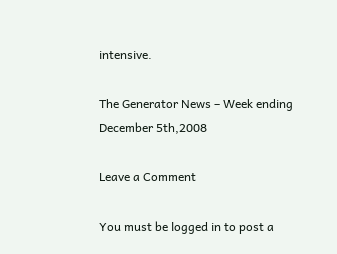intensive.

The Generator News – Week ending December 5th,2008

Leave a Comment

You must be logged in to post a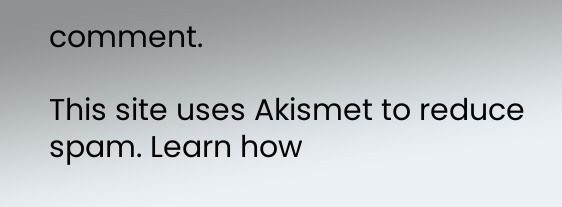comment.

This site uses Akismet to reduce spam. Learn how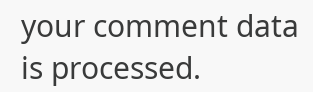your comment data is processed.